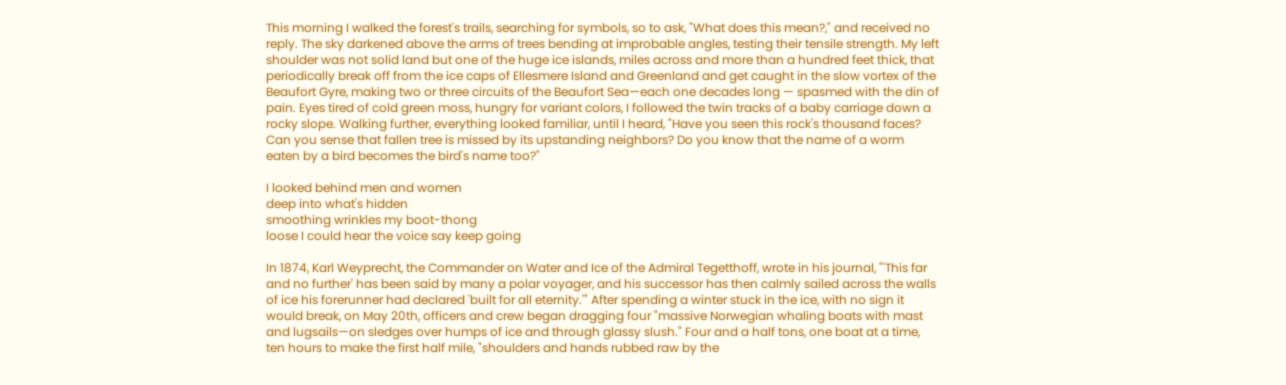This morning I walked the forest's trails, searching for symbols, so to ask, "What does this mean?," and received no reply. The sky darkened above the arms of trees bending at improbable angles, testing their tensile strength. My left shoulder was not solid land but one of the huge ice islands, miles across and more than a hundred feet thick, that periodically break off from the ice caps of Ellesmere Island and Greenland and get caught in the slow vortex of the Beaufort Gyre, making two or three circuits of the Beaufort Sea—each one decades long — spasmed with the din of pain. Eyes tired of cold green moss, hungry for variant colors, I followed the twin tracks of a baby carriage down a rocky slope. Walking further, everything looked familiar, until I heard, "Have you seen this rock's thousand faces? Can you sense that fallen tree is missed by its upstanding neighbors? Do you know that the name of a worm eaten by a bird becomes the bird's name too?"

I looked behind men and women
deep into what's hidden
smoothing wrinkles my boot-thong
loose I could hear the voice say keep going

In 1874, Karl Weyprecht, the Commander on Water and Ice of the Admiral Tegetthoff, wrote in his journal, "'This far and no further' has been said by many a polar voyager, and his successor has then calmly sailed across the walls of ice his forerunner had declared 'built for all eternity.'" After spending a winter stuck in the ice, with no sign it would break, on May 20th, officers and crew began dragging four "massive Norwegian whaling boats with mast and lugsails—on sledges over humps of ice and through glassy slush." Four and a half tons, one boat at a time, ten hours to make the first half mile, "shoulders and hands rubbed raw by the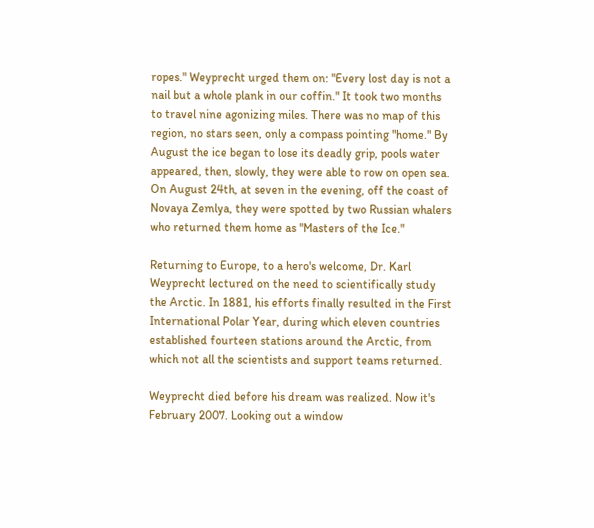ropes." Weyprecht urged them on: "Every lost day is not a nail but a whole plank in our coffin." It took two months to travel nine agonizing miles. There was no map of this region, no stars seen, only a compass pointing "home." By August the ice began to lose its deadly grip, pools water appeared, then, slowly, they were able to row on open sea. On August 24th, at seven in the evening, off the coast of Novaya Zemlya, they were spotted by two Russian whalers who returned them home as "Masters of the Ice."

Returning to Europe, to a hero's welcome, Dr. Karl Weyprecht lectured on the need to scientifically study the Arctic. In 1881, his efforts finally resulted in the First International Polar Year, during which eleven countries established fourteen stations around the Arctic, from which not all the scientists and support teams returned.

Weyprecht died before his dream was realized. Now it's February 2007. Looking out a window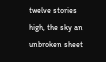twelve stories
high, the sky an unbroken sheet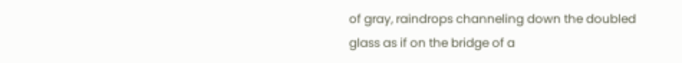of gray, raindrops channeling down the doubled glass as if on the bridge of a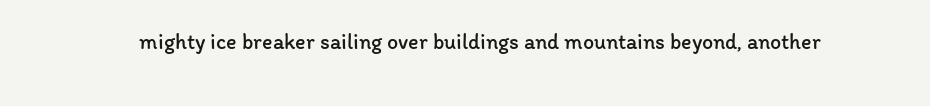mighty ice breaker sailing over buildings and mountains beyond, another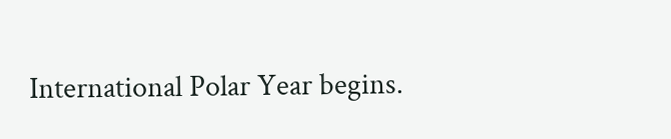International Polar Year begins.